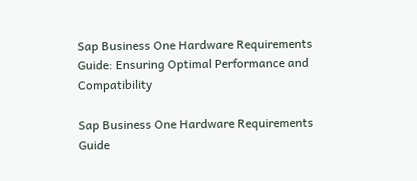Sap Business One Hardware Requirements Guide: Ensuring Optimal Performance and Compatibility

Sap Business One Hardware Requirements Guide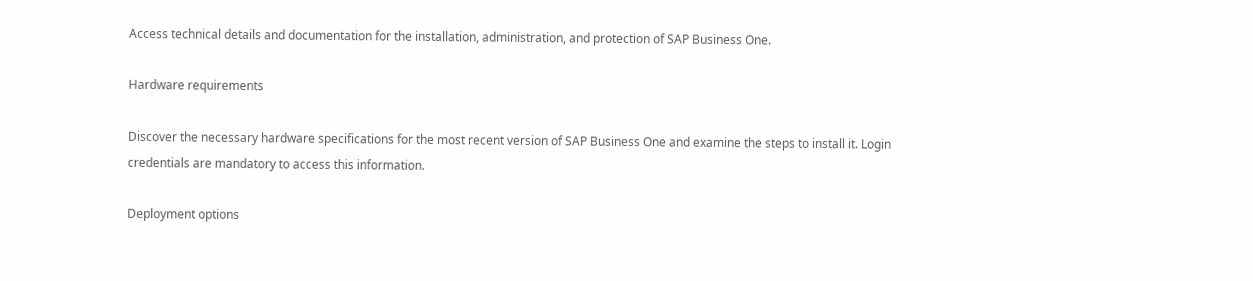Access technical details and documentation for the installation, administration, and protection of SAP Business One.

Hardware requirements

Discover the necessary hardware specifications for the most recent version of SAP Business One and examine the steps to install it. Login credentials are mandatory to access this information.

Deployment options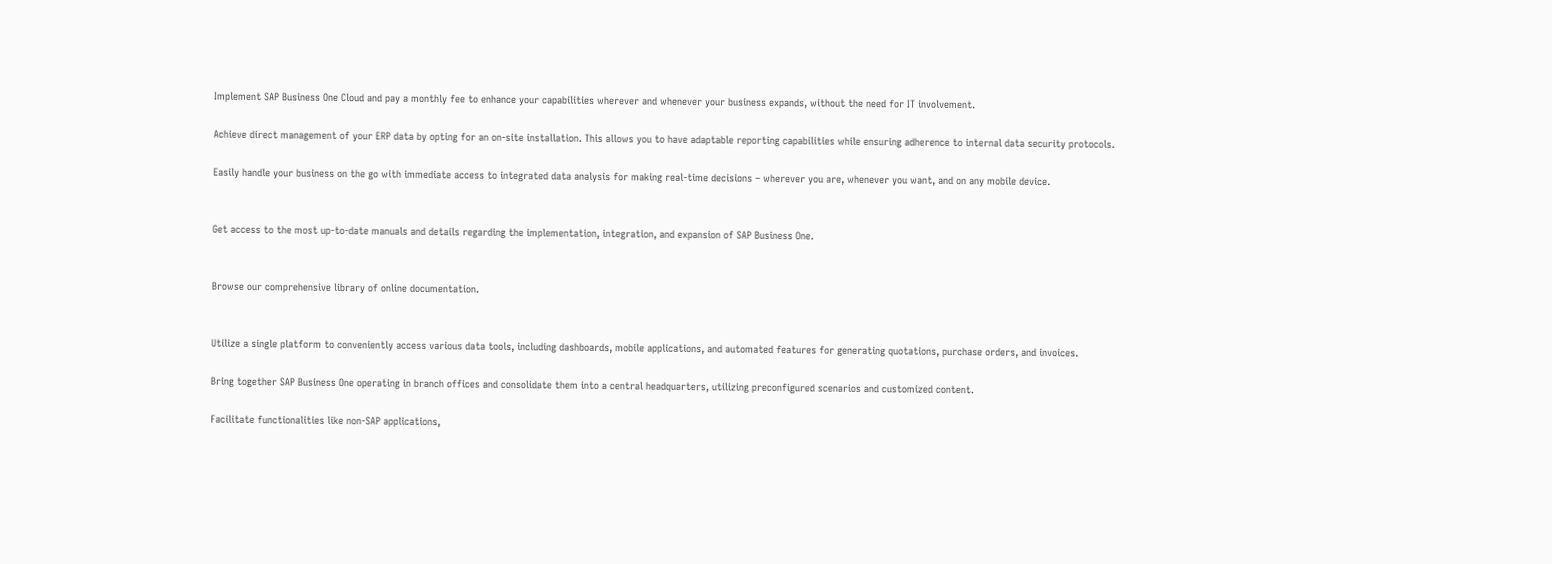Implement SAP Business One Cloud and pay a monthly fee to enhance your capabilities wherever and whenever your business expands, without the need for IT involvement.

Achieve direct management of your ERP data by opting for an on-site installation. This allows you to have adaptable reporting capabilities while ensuring adherence to internal data security protocols.

Easily handle your business on the go with immediate access to integrated data analysis for making real-time decisions – wherever you are, whenever you want, and on any mobile device.


Get access to the most up-to-date manuals and details regarding the implementation, integration, and expansion of SAP Business One.


Browse our comprehensive library of online documentation.


Utilize a single platform to conveniently access various data tools, including dashboards, mobile applications, and automated features for generating quotations, purchase orders, and invoices.

Bring together SAP Business One operating in branch offices and consolidate them into a central headquarters, utilizing preconfigured scenarios and customized content.

Facilitate functionalities like non-SAP applications,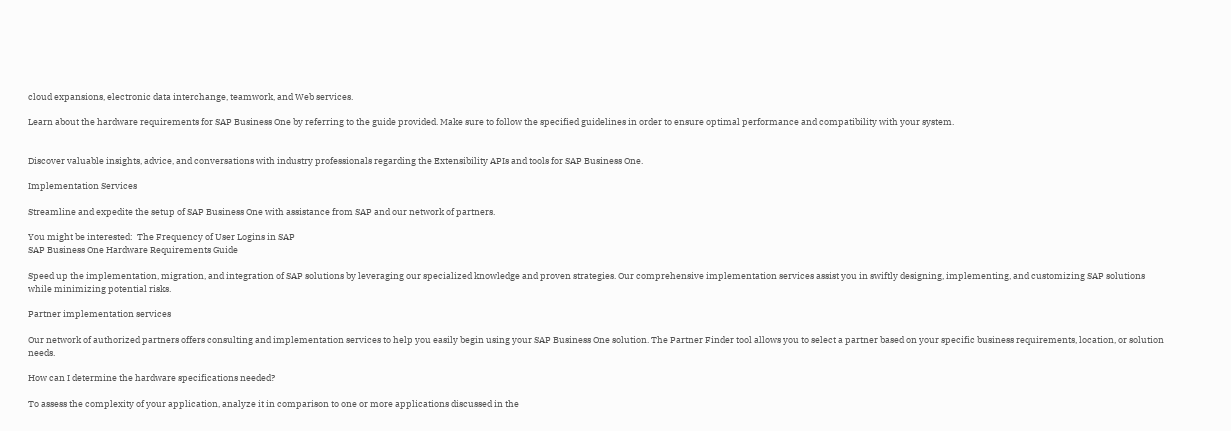cloud expansions, electronic data interchange, teamwork, and Web services.

Learn about the hardware requirements for SAP Business One by referring to the guide provided. Make sure to follow the specified guidelines in order to ensure optimal performance and compatibility with your system.


Discover valuable insights, advice, and conversations with industry professionals regarding the Extensibility APIs and tools for SAP Business One.

Implementation Services

Streamline and expedite the setup of SAP Business One with assistance from SAP and our network of partners.

You might be interested:  The Frequency of User Logins in SAP
SAP Business One Hardware Requirements Guide

Speed up the implementation, migration, and integration of SAP solutions by leveraging our specialized knowledge and proven strategies. Our comprehensive implementation services assist you in swiftly designing, implementing, and customizing SAP solutions while minimizing potential risks.

Partner implementation services

Our network of authorized partners offers consulting and implementation services to help you easily begin using your SAP Business One solution. The Partner Finder tool allows you to select a partner based on your specific business requirements, location, or solution needs.

How can I determine the hardware specifications needed?

To assess the complexity of your application, analyze it in comparison to one or more applications discussed in the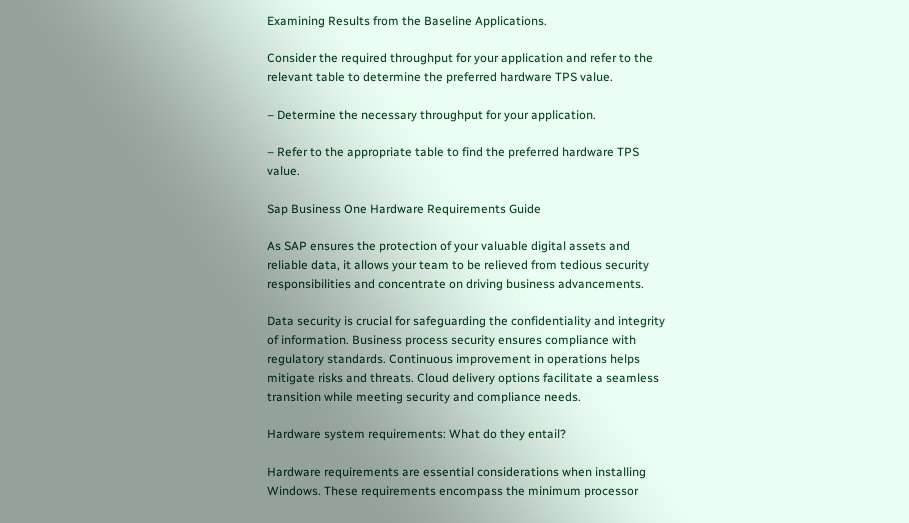Examining Results from the Baseline Applications.

Consider the required throughput for your application and refer to the relevant table to determine the preferred hardware TPS value.

– Determine the necessary throughput for your application.

– Refer to the appropriate table to find the preferred hardware TPS value.

Sap Business One Hardware Requirements Guide

As SAP ensures the protection of your valuable digital assets and reliable data, it allows your team to be relieved from tedious security responsibilities and concentrate on driving business advancements.

Data security is crucial for safeguarding the confidentiality and integrity of information. Business process security ensures compliance with regulatory standards. Continuous improvement in operations helps mitigate risks and threats. Cloud delivery options facilitate a seamless transition while meeting security and compliance needs.

Hardware system requirements: What do they entail?

Hardware requirements are essential considerations when installing Windows. These requirements encompass the minimum processor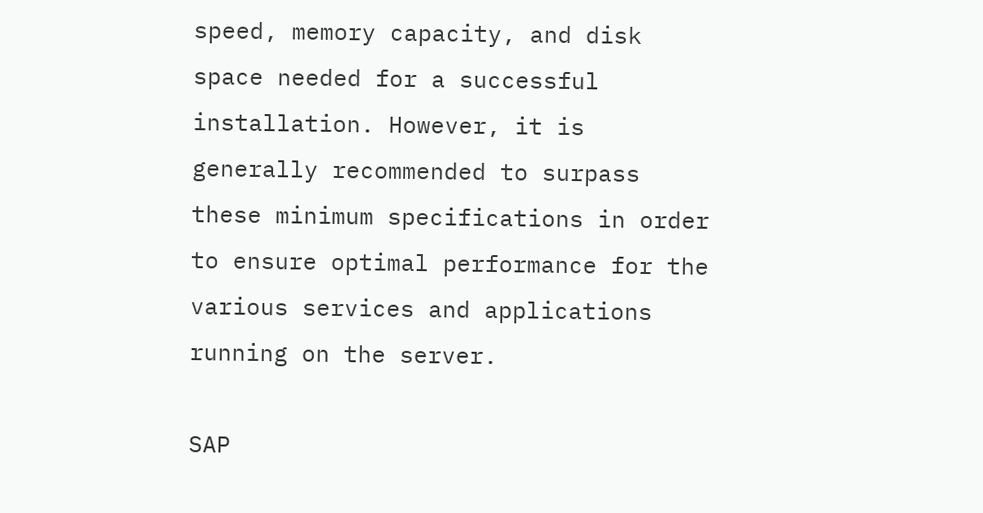speed, memory capacity, and disk space needed for a successful installation. However, it is generally recommended to surpass these minimum specifications in order to ensure optimal performance for the various services and applications running on the server.

SAP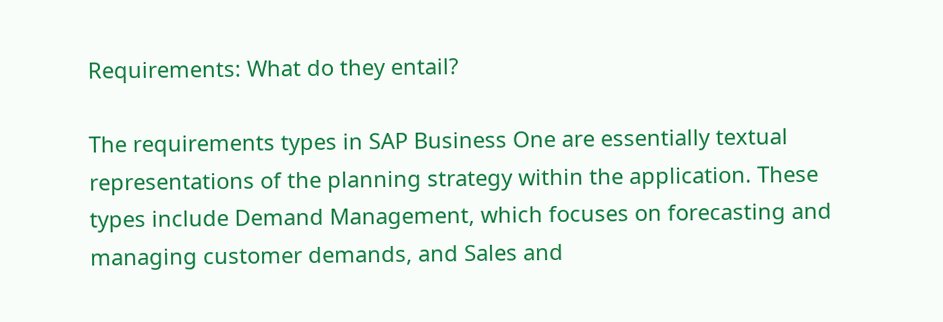Requirements: What do they entail?

The requirements types in SAP Business One are essentially textual representations of the planning strategy within the application. These types include Demand Management, which focuses on forecasting and managing customer demands, and Sales and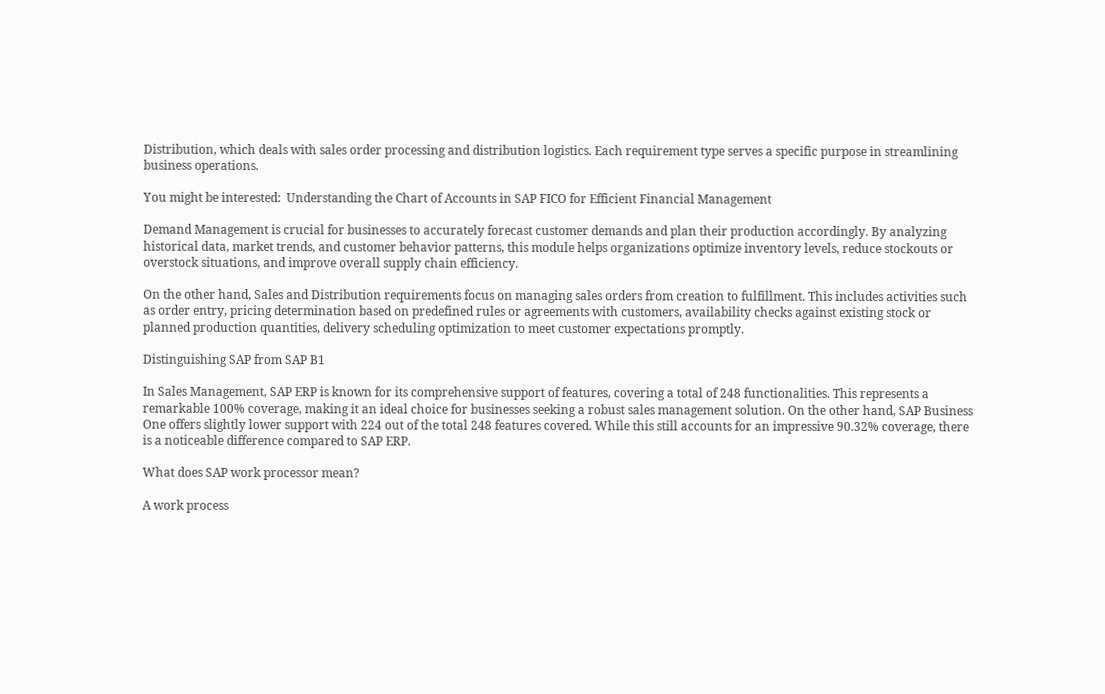Distribution, which deals with sales order processing and distribution logistics. Each requirement type serves a specific purpose in streamlining business operations.

You might be interested:  Understanding the Chart of Accounts in SAP FICO for Efficient Financial Management

Demand Management is crucial for businesses to accurately forecast customer demands and plan their production accordingly. By analyzing historical data, market trends, and customer behavior patterns, this module helps organizations optimize inventory levels, reduce stockouts or overstock situations, and improve overall supply chain efficiency.

On the other hand, Sales and Distribution requirements focus on managing sales orders from creation to fulfillment. This includes activities such as order entry, pricing determination based on predefined rules or agreements with customers, availability checks against existing stock or planned production quantities, delivery scheduling optimization to meet customer expectations promptly.

Distinguishing SAP from SAP B1

In Sales Management, SAP ERP is known for its comprehensive support of features, covering a total of 248 functionalities. This represents a remarkable 100% coverage, making it an ideal choice for businesses seeking a robust sales management solution. On the other hand, SAP Business One offers slightly lower support with 224 out of the total 248 features covered. While this still accounts for an impressive 90.32% coverage, there is a noticeable difference compared to SAP ERP.

What does SAP work processor mean?

A work process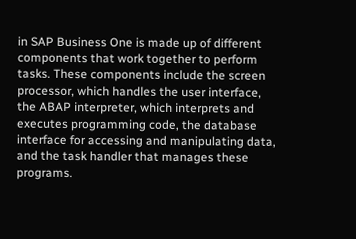in SAP Business One is made up of different components that work together to perform tasks. These components include the screen processor, which handles the user interface, the ABAP interpreter, which interprets and executes programming code, the database interface for accessing and manipulating data, and the task handler that manages these programs.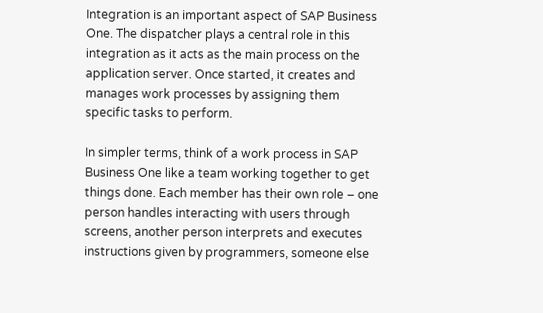Integration is an important aspect of SAP Business One. The dispatcher plays a central role in this integration as it acts as the main process on the application server. Once started, it creates and manages work processes by assigning them specific tasks to perform.

In simpler terms, think of a work process in SAP Business One like a team working together to get things done. Each member has their own role – one person handles interacting with users through screens, another person interprets and executes instructions given by programmers, someone else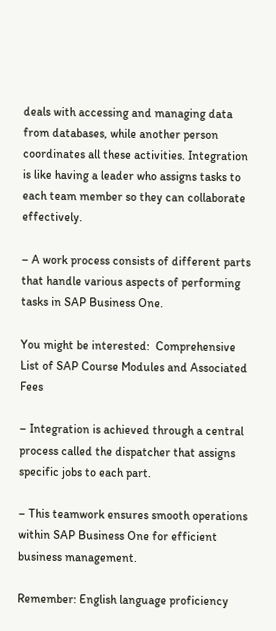deals with accessing and managing data from databases, while another person coordinates all these activities. Integration is like having a leader who assigns tasks to each team member so they can collaborate effectively.

– A work process consists of different parts that handle various aspects of performing tasks in SAP Business One.

You might be interested:  Comprehensive List of SAP Course Modules and Associated Fees

– Integration is achieved through a central process called the dispatcher that assigns specific jobs to each part.

– This teamwork ensures smooth operations within SAP Business One for efficient business management.

Remember: English language proficiency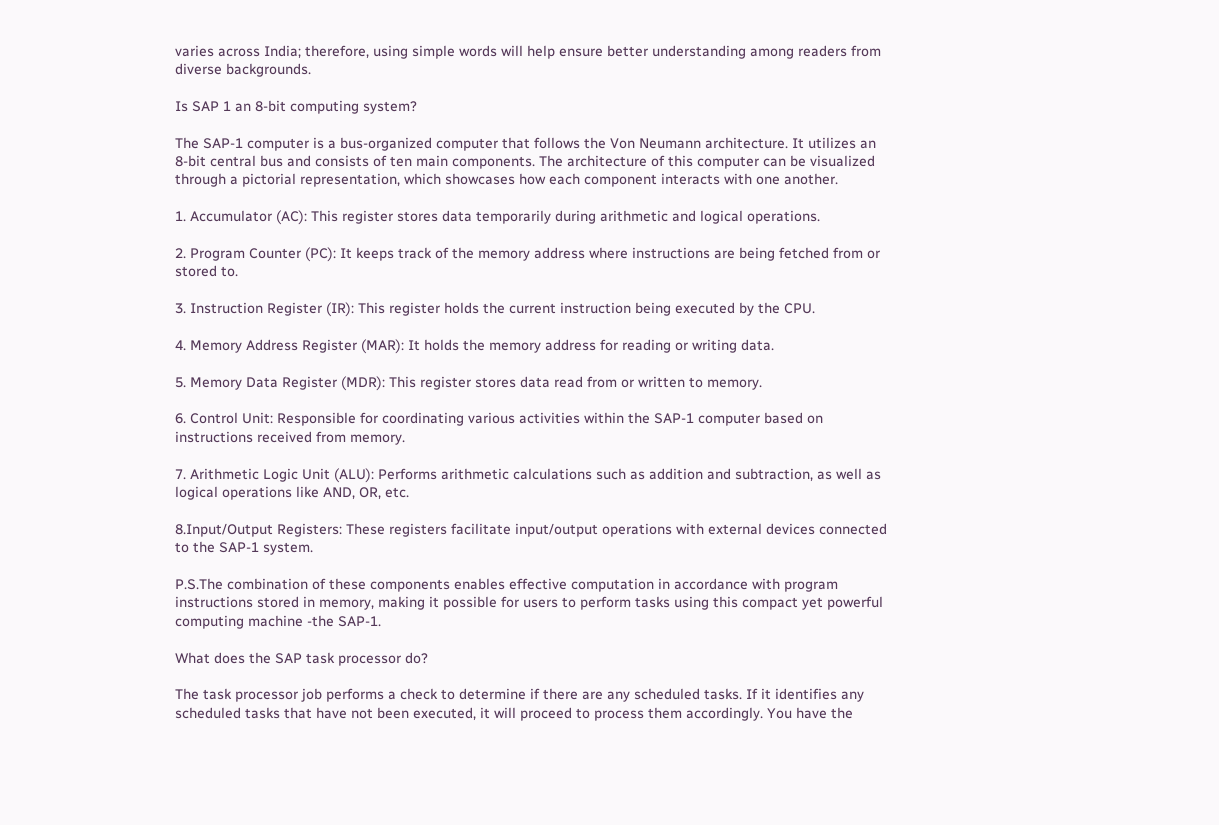varies across India; therefore, using simple words will help ensure better understanding among readers from diverse backgrounds.

Is SAP 1 an 8-bit computing system?

The SAP-1 computer is a bus-organized computer that follows the Von Neumann architecture. It utilizes an 8-bit central bus and consists of ten main components. The architecture of this computer can be visualized through a pictorial representation, which showcases how each component interacts with one another.

1. Accumulator (AC): This register stores data temporarily during arithmetic and logical operations.

2. Program Counter (PC): It keeps track of the memory address where instructions are being fetched from or stored to.

3. Instruction Register (IR): This register holds the current instruction being executed by the CPU.

4. Memory Address Register (MAR): It holds the memory address for reading or writing data.

5. Memory Data Register (MDR): This register stores data read from or written to memory.

6. Control Unit: Responsible for coordinating various activities within the SAP-1 computer based on instructions received from memory.

7. Arithmetic Logic Unit (ALU): Performs arithmetic calculations such as addition and subtraction, as well as logical operations like AND, OR, etc.

8.Input/Output Registers: These registers facilitate input/output operations with external devices connected to the SAP-1 system.

P.S.The combination of these components enables effective computation in accordance with program instructions stored in memory, making it possible for users to perform tasks using this compact yet powerful computing machine -the SAP-1.

What does the SAP task processor do?

The task processor job performs a check to determine if there are any scheduled tasks. If it identifies any scheduled tasks that have not been executed, it will proceed to process them accordingly. You have the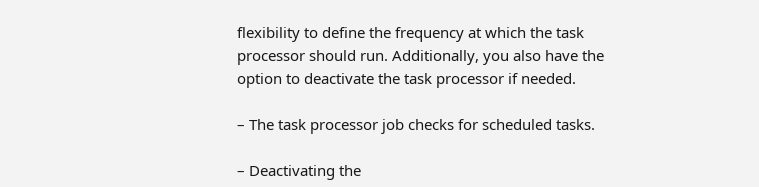flexibility to define the frequency at which the task processor should run. Additionally, you also have the option to deactivate the task processor if needed.

– The task processor job checks for scheduled tasks.

– Deactivating the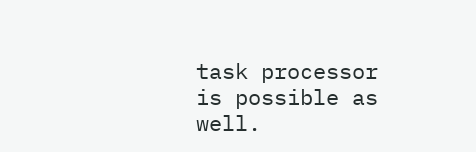task processor is possible as well.